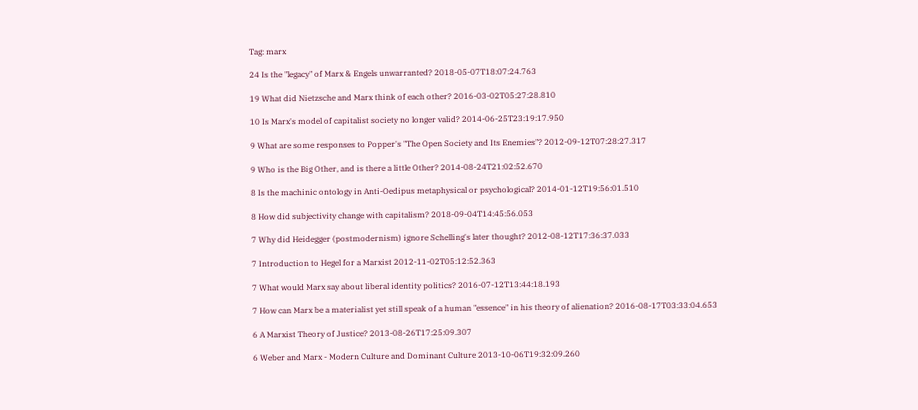Tag: marx

24 Is the "legacy" of Marx & Engels unwarranted? 2018-05-07T18:07:24.763

19 What did Nietzsche and Marx think of each other? 2016-03-02T05:27:28.810

10 Is Marx's model of capitalist society no longer valid? 2014-06-25T23:19:17.950

9 What are some responses to Popper's "The Open Society and Its Enemies"? 2012-09-12T07:28:27.317

9 Who is the Big Other, and is there a little Other? 2014-08-24T21:02:52.670

8 Is the machinic ontology in Anti-Oedipus metaphysical or psychological? 2014-01-12T19:56:01.510

8 How did subjectivity change with capitalism? 2018-09-04T14:45:56.053

7 Why did Heidegger (postmodernism) ignore Schelling's later thought? 2012-08-12T17:36:37.033

7 Introduction to Hegel for a Marxist 2012-11-02T05:12:52.363

7 What would Marx say about liberal identity politics? 2016-07-12T13:44:18.193

7 How can Marx be a materialist yet still speak of a human "essence" in his theory of alienation? 2016-08-17T03:33:04.653

6 A Marxist Theory of Justice? 2013-08-26T17:25:09.307

6 Weber and Marx - Modern Culture and Dominant Culture 2013-10-06T19:32:09.260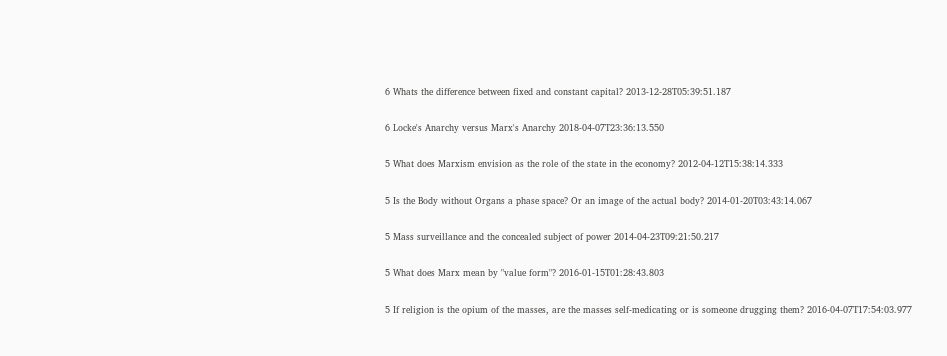6 Whats the difference between fixed and constant capital? 2013-12-28T05:39:51.187

6 Locke's Anarchy versus Marx's Anarchy 2018-04-07T23:36:13.550

5 What does Marxism envision as the role of the state in the economy? 2012-04-12T15:38:14.333

5 Is the Body without Organs a phase space? Or an image of the actual body? 2014-01-20T03:43:14.067

5 Mass surveillance and the concealed subject of power 2014-04-23T09:21:50.217

5 What does Marx mean by "value form"? 2016-01-15T01:28:43.803

5 If religion is the opium of the masses, are the masses self-medicating or is someone drugging them? 2016-04-07T17:54:03.977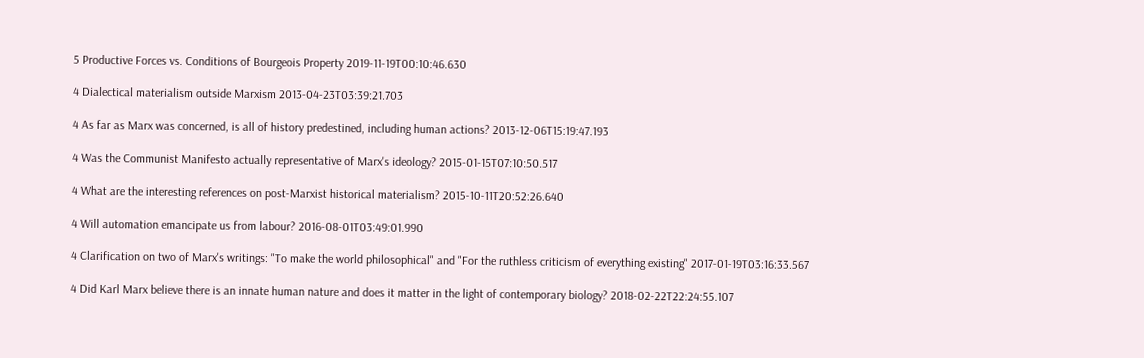5 Productive Forces vs. Conditions of Bourgeois Property 2019-11-19T00:10:46.630

4 Dialectical materialism outside Marxism 2013-04-23T03:39:21.703

4 As far as Marx was concerned, is all of history predestined, including human actions? 2013-12-06T15:19:47.193

4 Was the Communist Manifesto actually representative of Marx's ideology? 2015-01-15T07:10:50.517

4 What are the interesting references on post-Marxist historical materialism? 2015-10-11T20:52:26.640

4 Will automation emancipate us from labour? 2016-08-01T03:49:01.990

4 Clarification on two of Marx's writings: "To make the world philosophical" and "For the ruthless criticism of everything existing" 2017-01-19T03:16:33.567

4 Did Karl Marx believe there is an innate human nature and does it matter in the light of contemporary biology? 2018-02-22T22:24:55.107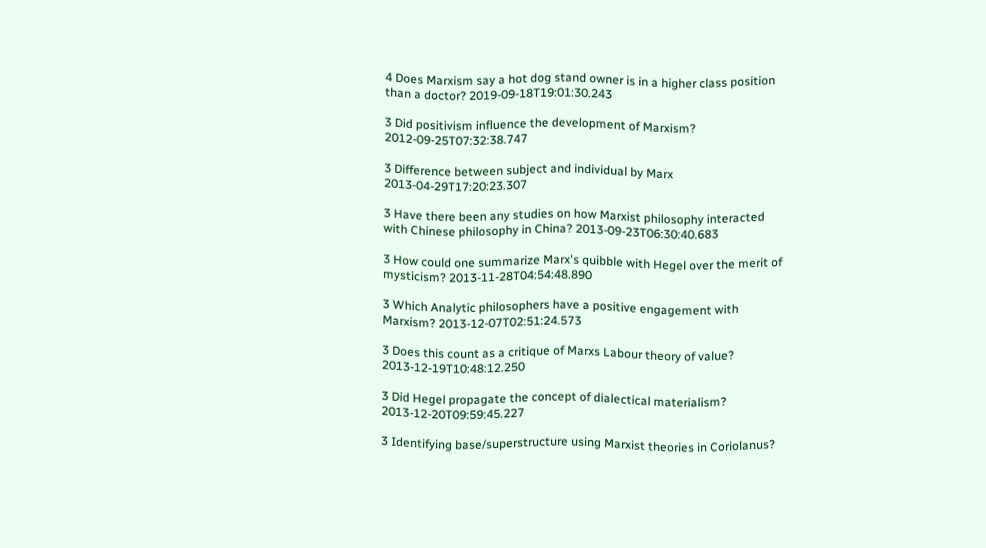4 Does Marxism say a hot dog stand owner is in a higher class position than a doctor? 2019-09-18T19:01:30.243

3 Did positivism influence the development of Marxism? 2012-09-25T07:32:38.747

3 Difference between subject and individual by Marx 2013-04-29T17:20:23.307

3 Have there been any studies on how Marxist philosophy interacted with Chinese philosophy in China? 2013-09-23T06:30:40.683

3 How could one summarize Marx's quibble with Hegel over the merit of mysticism? 2013-11-28T04:54:48.890

3 Which Analytic philosophers have a positive engagement with Marxism? 2013-12-07T02:51:24.573

3 Does this count as a critique of Marxs Labour theory of value? 2013-12-19T10:48:12.250

3 Did Hegel propagate the concept of dialectical materialism? 2013-12-20T09:59:45.227

3 Identifying base/superstructure using Marxist theories in Coriolanus?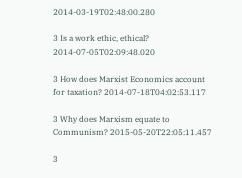2014-03-19T02:48:00.280

3 Is a work ethic, ethical? 2014-07-05T02:09:48.020

3 How does Marxist Economics account for taxation? 2014-07-18T04:02:53.117

3 Why does Marxism equate to Communism? 2015-05-20T22:05:11.457

3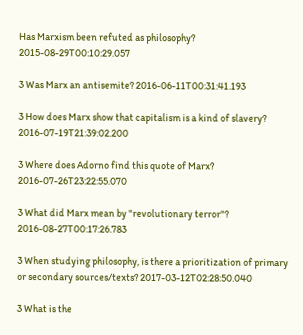Has Marxism been refuted as philosophy? 2015-08-29T00:10:29.057

3 Was Marx an antisemite? 2016-06-11T00:31:41.193

3 How does Marx show that capitalism is a kind of slavery? 2016-07-19T21:39:02.200

3 Where does Adorno find this quote of Marx? 2016-07-26T23:22:55.070

3 What did Marx mean by "revolutionary terror"? 2016-08-27T00:17:26.783

3 When studying philosophy, is there a prioritization of primary or secondary sources/texts? 2017-03-12T02:28:50.040

3 What is the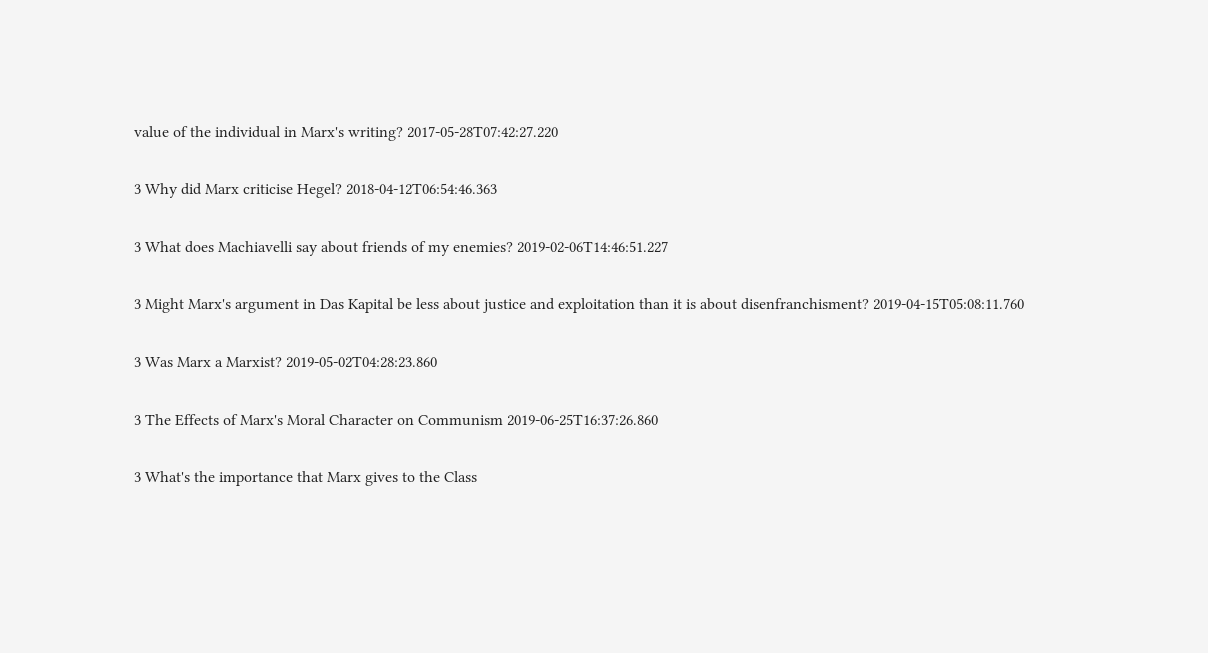value of the individual in Marx's writing? 2017-05-28T07:42:27.220

3 Why did Marx criticise Hegel? 2018-04-12T06:54:46.363

3 What does Machiavelli say about friends of my enemies? 2019-02-06T14:46:51.227

3 Might Marx's argument in Das Kapital be less about justice and exploitation than it is about disenfranchisment? 2019-04-15T05:08:11.760

3 Was Marx a Marxist? 2019-05-02T04:28:23.860

3 The Effects of Marx's Moral Character on Communism 2019-06-25T16:37:26.860

3 What's the importance that Marx gives to the Class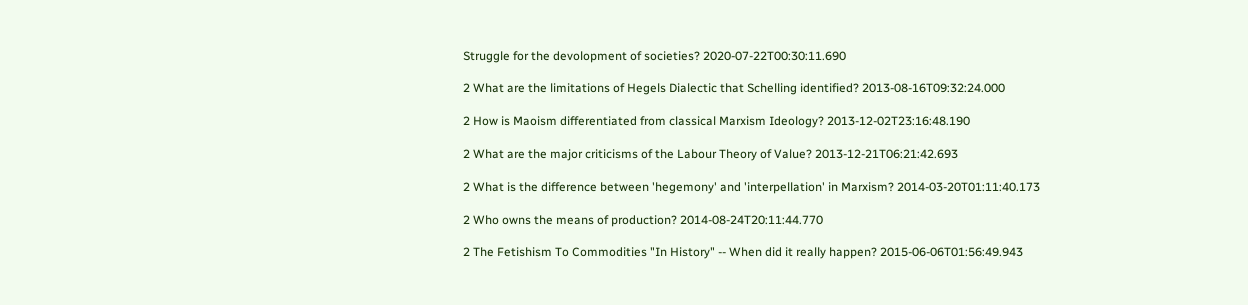Struggle for the devolopment of societies? 2020-07-22T00:30:11.690

2 What are the limitations of Hegels Dialectic that Schelling identified? 2013-08-16T09:32:24.000

2 How is Maoism differentiated from classical Marxism Ideology? 2013-12-02T23:16:48.190

2 What are the major criticisms of the Labour Theory of Value? 2013-12-21T06:21:42.693

2 What is the difference between 'hegemony' and 'interpellation' in Marxism? 2014-03-20T01:11:40.173

2 Who owns the means of production? 2014-08-24T20:11:44.770

2 The Fetishism To Commodities "In History" -- When did it really happen? 2015-06-06T01:56:49.943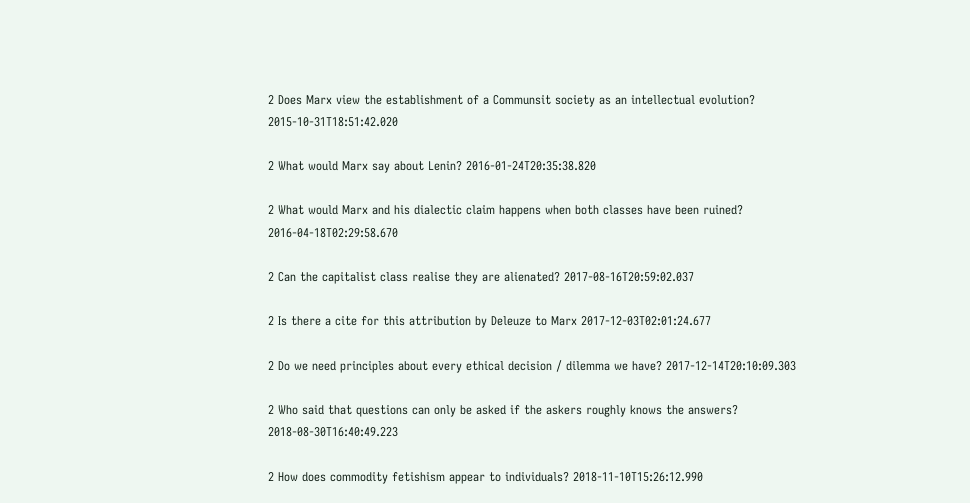2 Does Marx view the establishment of a Communsit society as an intellectual evolution? 2015-10-31T18:51:42.020

2 What would Marx say about Lenin? 2016-01-24T20:35:38.820

2 What would Marx and his dialectic claim happens when both classes have been ruined? 2016-04-18T02:29:58.670

2 Can the capitalist class realise they are alienated? 2017-08-16T20:59:02.037

2 Is there a cite for this attribution by Deleuze to Marx 2017-12-03T02:01:24.677

2 Do we need principles about every ethical decision / dilemma we have? 2017-12-14T20:10:09.303

2 Who said that questions can only be asked if the askers roughly knows the answers? 2018-08-30T16:40:49.223

2 How does commodity fetishism appear to individuals? 2018-11-10T15:26:12.990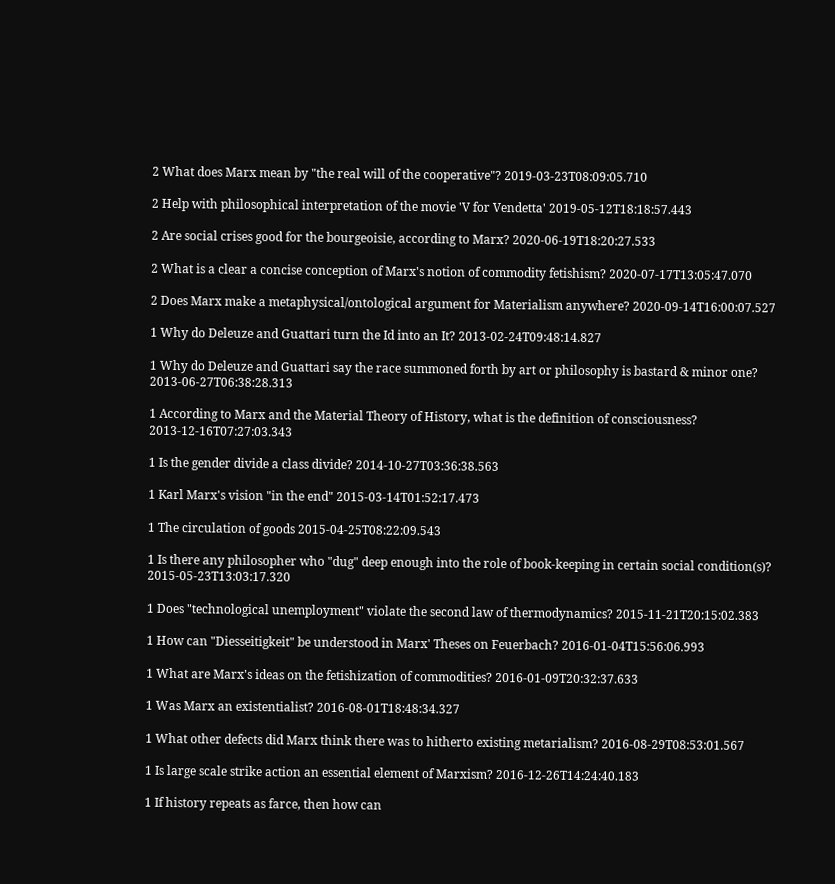2 What does Marx mean by "the real will of the cooperative"? 2019-03-23T08:09:05.710

2 Help with philosophical interpretation of the movie 'V for Vendetta' 2019-05-12T18:18:57.443

2 Are social crises good for the bourgeoisie, according to Marx? 2020-06-19T18:20:27.533

2 What is a clear a concise conception of Marx's notion of commodity fetishism? 2020-07-17T13:05:47.070

2 Does Marx make a metaphysical/ontological argument for Materialism anywhere? 2020-09-14T16:00:07.527

1 Why do Deleuze and Guattari turn the Id into an It? 2013-02-24T09:48:14.827

1 Why do Deleuze and Guattari say the race summoned forth by art or philosophy is bastard & minor one? 2013-06-27T06:38:28.313

1 According to Marx and the Material Theory of History, what is the definition of consciousness? 2013-12-16T07:27:03.343

1 Is the gender divide a class divide? 2014-10-27T03:36:38.563

1 Karl Marx's vision "in the end" 2015-03-14T01:52:17.473

1 The circulation of goods 2015-04-25T08:22:09.543

1 Is there any philosopher who "dug" deep enough into the role of book-keeping in certain social condition(s)? 2015-05-23T13:03:17.320

1 Does "technological unemployment" violate the second law of thermodynamics? 2015-11-21T20:15:02.383

1 How can "Diesseitigkeit" be understood in Marx' Theses on Feuerbach? 2016-01-04T15:56:06.993

1 What are Marx's ideas on the fetishization of commodities? 2016-01-09T20:32:37.633

1 Was Marx an existentialist? 2016-08-01T18:48:34.327

1 What other defects did Marx think there was to hitherto existing metarialism? 2016-08-29T08:53:01.567

1 Is large scale strike action an essential element of Marxism? 2016-12-26T14:24:40.183

1 If history repeats as farce, then how can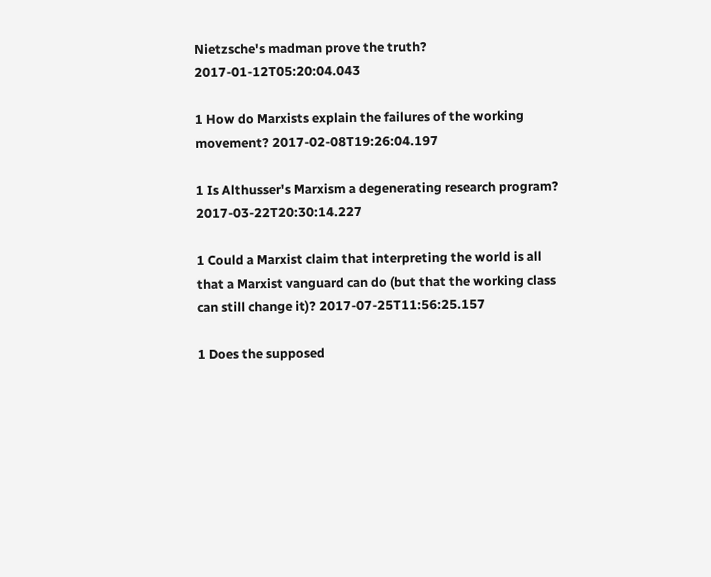Nietzsche's madman prove the truth? 2017-01-12T05:20:04.043

1 How do Marxists explain the failures of the working movement? 2017-02-08T19:26:04.197

1 Is Althusser's Marxism a degenerating research program? 2017-03-22T20:30:14.227

1 Could a Marxist claim that interpreting the world is all that a Marxist vanguard can do (but that the working class can still change it)? 2017-07-25T11:56:25.157

1 Does the supposed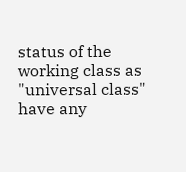status of the working class as "universal class" have any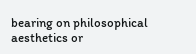bearing on philosophical aesthetics or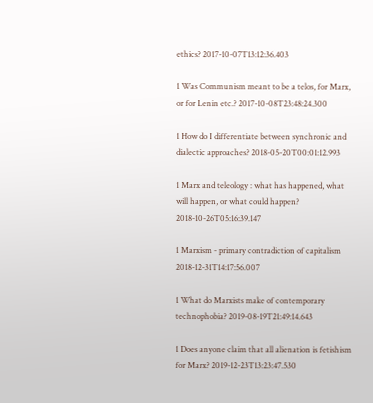ethics? 2017-10-07T13:12:36.403

1 Was Communism meant to be a telos, for Marx, or for Lenin etc.? 2017-10-08T23:48:24.300

1 How do I differentiate between synchronic and dialectic approaches? 2018-05-20T00:01:12.993

1 Marx and teleology : what has happened, what will happen, or what could happen? 2018-10-26T05:16:39.147

1 Marxism - primary contradiction of capitalism 2018-12-31T14:17:56.007

1 What do Marxists make of contemporary technophobia? 2019-08-19T21:49:14.643

1 Does anyone claim that all alienation is fetishism for Marx? 2019-12-23T13:23:47.530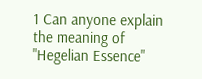1 Can anyone explain the meaning of "Hegelian Essence"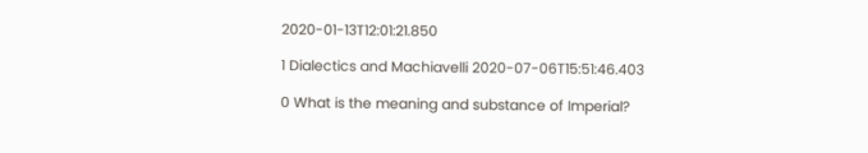2020-01-13T12:01:21.850

1 Dialectics and Machiavelli 2020-07-06T15:51:46.403

0 What is the meaning and substance of Imperial?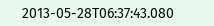2013-05-28T06:37:43.080